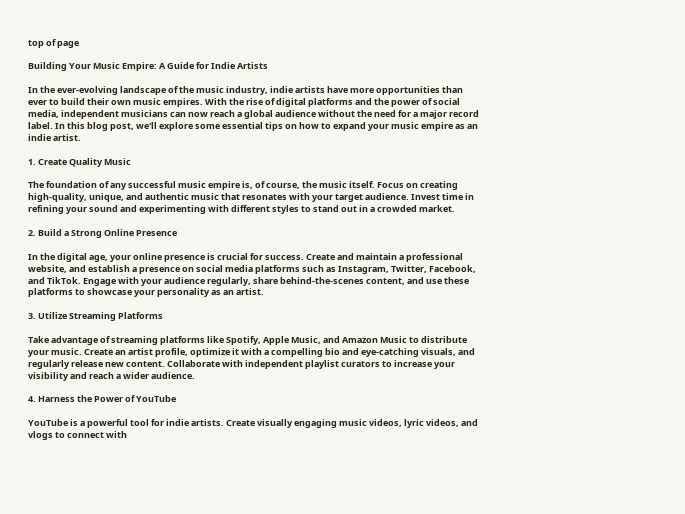top of page

Building Your Music Empire: A Guide for Indie Artists

In the ever-evolving landscape of the music industry, indie artists have more opportunities than ever to build their own music empires. With the rise of digital platforms and the power of social media, independent musicians can now reach a global audience without the need for a major record label. In this blog post, we'll explore some essential tips on how to expand your music empire as an indie artist.

1. Create Quality Music

The foundation of any successful music empire is, of course, the music itself. Focus on creating high-quality, unique, and authentic music that resonates with your target audience. Invest time in refining your sound and experimenting with different styles to stand out in a crowded market.

2. Build a Strong Online Presence

In the digital age, your online presence is crucial for success. Create and maintain a professional website, and establish a presence on social media platforms such as Instagram, Twitter, Facebook, and TikTok. Engage with your audience regularly, share behind-the-scenes content, and use these platforms to showcase your personality as an artist.

3. Utilize Streaming Platforms

Take advantage of streaming platforms like Spotify, Apple Music, and Amazon Music to distribute your music. Create an artist profile, optimize it with a compelling bio and eye-catching visuals, and regularly release new content. Collaborate with independent playlist curators to increase your visibility and reach a wider audience.

4. Harness the Power of YouTube

YouTube is a powerful tool for indie artists. Create visually engaging music videos, lyric videos, and vlogs to connect with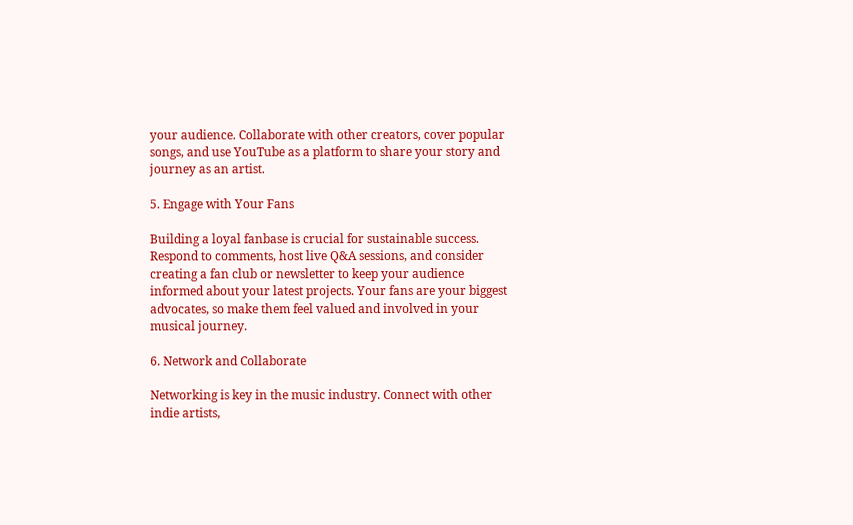your audience. Collaborate with other creators, cover popular songs, and use YouTube as a platform to share your story and journey as an artist.

5. Engage with Your Fans

Building a loyal fanbase is crucial for sustainable success. Respond to comments, host live Q&A sessions, and consider creating a fan club or newsletter to keep your audience informed about your latest projects. Your fans are your biggest advocates, so make them feel valued and involved in your musical journey.

6. Network and Collaborate

Networking is key in the music industry. Connect with other indie artists,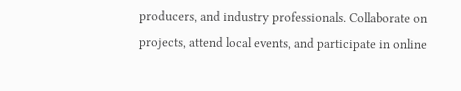producers, and industry professionals. Collaborate on projects, attend local events, and participate in online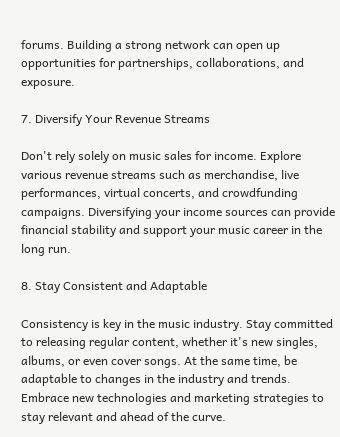forums. Building a strong network can open up opportunities for partnerships, collaborations, and exposure.

7. Diversify Your Revenue Streams

Don't rely solely on music sales for income. Explore various revenue streams such as merchandise, live performances, virtual concerts, and crowdfunding campaigns. Diversifying your income sources can provide financial stability and support your music career in the long run.

8. Stay Consistent and Adaptable

Consistency is key in the music industry. Stay committed to releasing regular content, whether it's new singles, albums, or even cover songs. At the same time, be adaptable to changes in the industry and trends. Embrace new technologies and marketing strategies to stay relevant and ahead of the curve.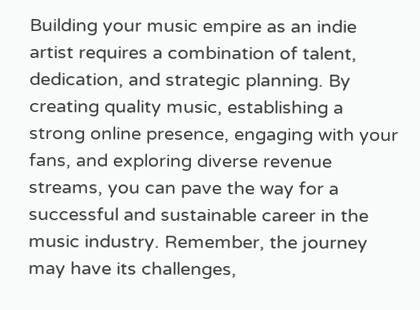Building your music empire as an indie artist requires a combination of talent, dedication, and strategic planning. By creating quality music, establishing a strong online presence, engaging with your fans, and exploring diverse revenue streams, you can pave the way for a successful and sustainable career in the music industry. Remember, the journey may have its challenges,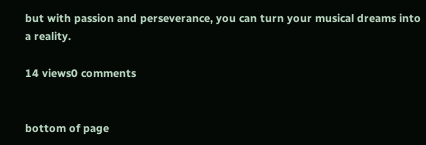but with passion and perseverance, you can turn your musical dreams into a reality.

14 views0 comments


bottom of page